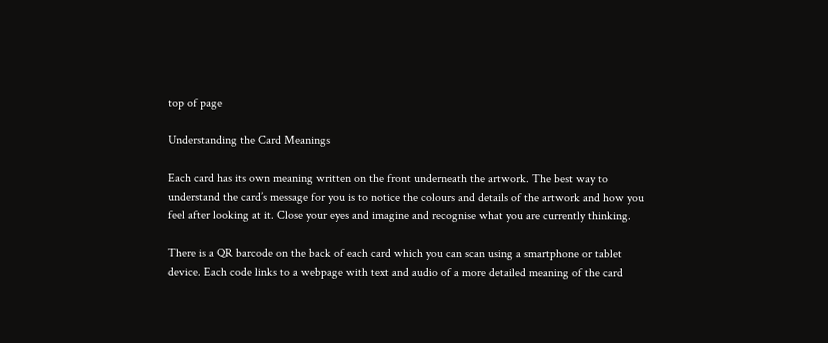top of page

Understanding the Card Meanings

Each card has its own meaning written on the front underneath the artwork. The best way to understand the card’s message for you is to notice the colours and details of the artwork and how you feel after looking at it. Close your eyes and imagine and recognise what you are currently thinking.

There is a QR barcode on the back of each card which you can scan using a smartphone or tablet device. Each code links to a webpage with text and audio of a more detailed meaning of the card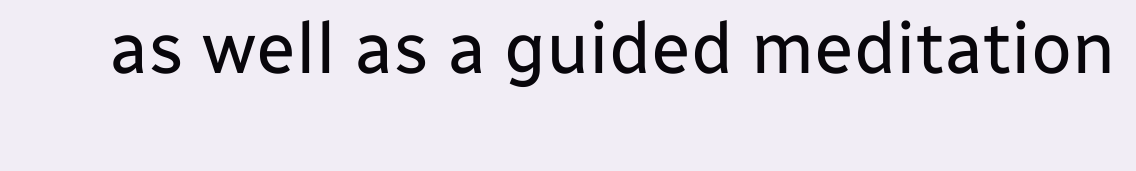as well as a guided meditation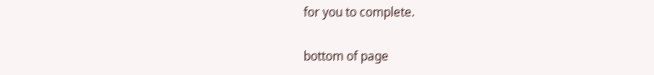for you to complete.

bottom of page